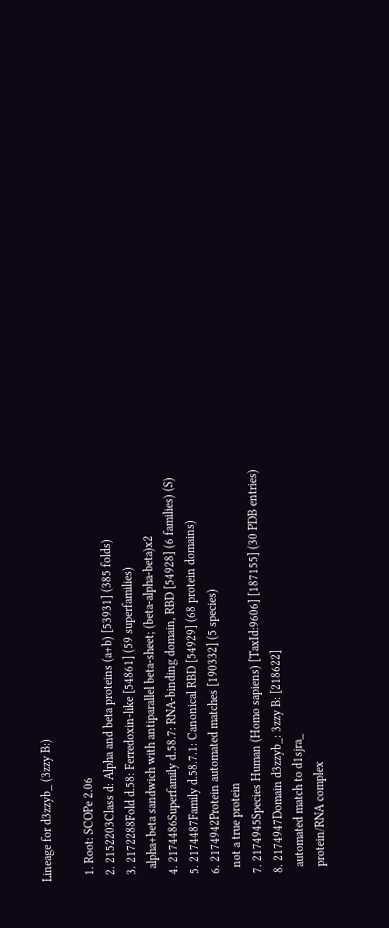Lineage for d3zzyb_ (3zzy B:)

  1. Root: SCOPe 2.06
  2. 2152203Class d: Alpha and beta proteins (a+b) [53931] (385 folds)
  3. 2172288Fold d.58: Ferredoxin-like [54861] (59 superfamilies)
    alpha+beta sandwich with antiparallel beta-sheet; (beta-alpha-beta)x2
  4. 2174486Superfamily d.58.7: RNA-binding domain, RBD [54928] (6 families) (S)
  5. 2174487Family d.58.7.1: Canonical RBD [54929] (68 protein domains)
  6. 2174942Protein automated matches [190332] (5 species)
    not a true protein
  7. 2174945Species Human (Homo sapiens) [TaxId:9606] [187155] (30 PDB entries)
  8. 2174947Domain d3zzyb_: 3zzy B: [218622]
    automated match to d1sjra_
    protein/RNA complex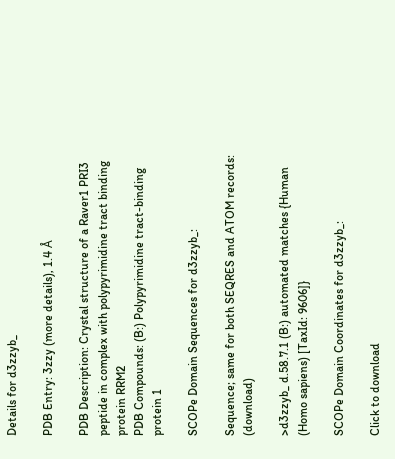Details for d3zzyb_

PDB Entry: 3zzy (more details), 1.4 Å

PDB Description: Crystal structure of a Raver1 PRI3 peptide in complex with polypyrimidine tract binding protein RRM2
PDB Compounds: (B:) Polypyrimidine tract-binding protein 1

SCOPe Domain Sequences for d3zzyb_:

Sequence; same for both SEQRES and ATOM records: (download)

>d3zzyb_ d.58.7.1 (B:) automated matches {Human (Homo sapiens) [TaxId: 9606]}

SCOPe Domain Coordinates for d3zzyb_:

Click to download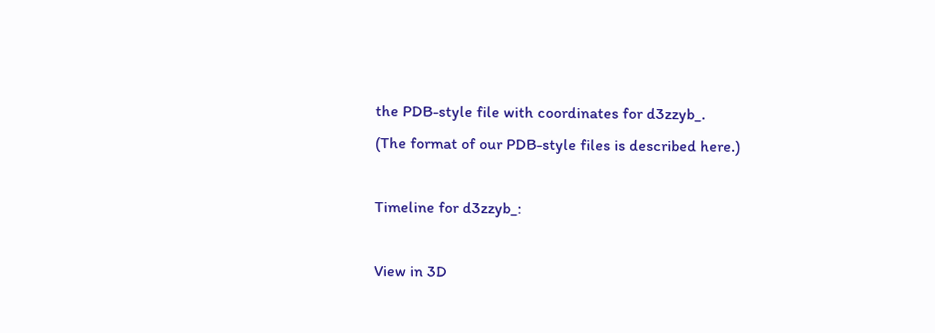the PDB-style file with coordinates for d3zzyb_.
(The format of our PDB-style files is described here.)

Timeline for d3zzyb_:

View in 3D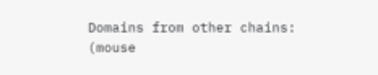Domains from other chains:
(mouse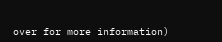over for more information)